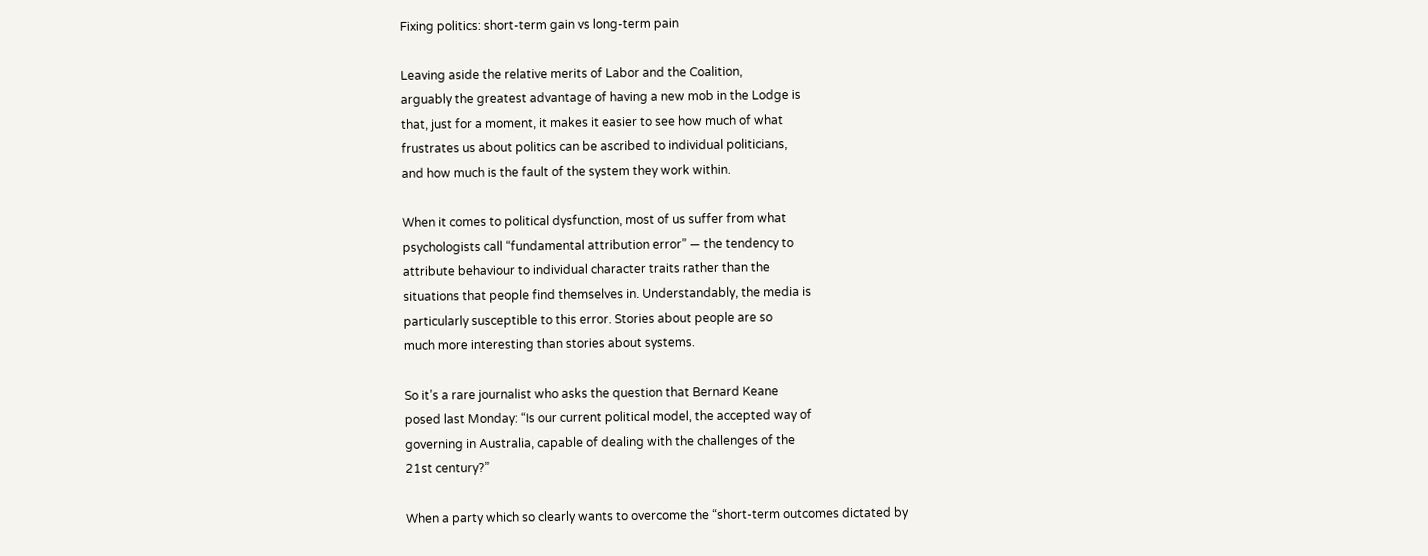Fixing politics: short-term gain vs long-term pain

Leaving aside the relative merits of Labor and the Coalition,
arguably the greatest advantage of having a new mob in the Lodge is
that, just for a moment, it makes it easier to see how much of what
frustrates us about politics can be ascribed to individual politicians,
and how much is the fault of the system they work within.

When it comes to political dysfunction, most of us suffer from what
psychologists call “fundamental attribution error” — the tendency to
attribute behaviour to individual character traits rather than the
situations that people find themselves in. Understandably, the media is
particularly susceptible to this error. Stories about people are so
much more interesting than stories about systems.

So it’s a rare journalist who asks the question that Bernard Keane
posed last Monday: “Is our current political model, the accepted way of
governing in Australia, capable of dealing with the challenges of the
21st century?”

When a party which so clearly wants to overcome the “short-term outcomes dictated by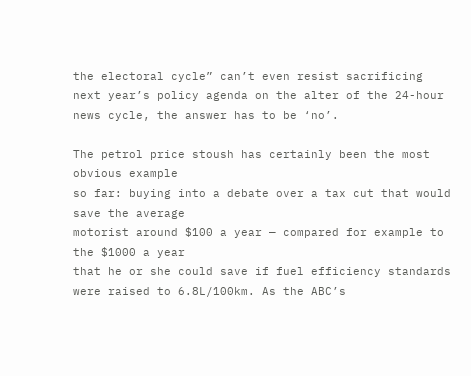the electoral cycle” can’t even resist sacrificing next year’s policy agenda on the alter of the 24-hour news cycle, the answer has to be ‘no’.

The petrol price stoush has certainly been the most obvious example
so far: buying into a debate over a tax cut that would save the average
motorist around $100 a year — compared for example to the $1000 a year
that he or she could save if fuel efficiency standards
were raised to 6.8L/100km. As the ABC’s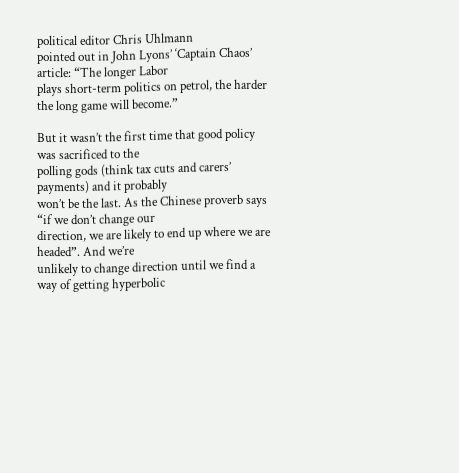political editor Chris Uhlmann
pointed out in John Lyons’ ‘Captain Chaos’ article: “The longer Labor
plays short-term politics on petrol, the harder the long game will become.”

But it wasn’t the first time that good policy was sacrificed to the
polling gods (think tax cuts and carers’ payments) and it probably
won’t be the last. As the Chinese proverb says “if we don’t change our
direction, we are likely to end up where we are headed”. And we’re
unlikely to change direction until we find a way of getting hyperbolic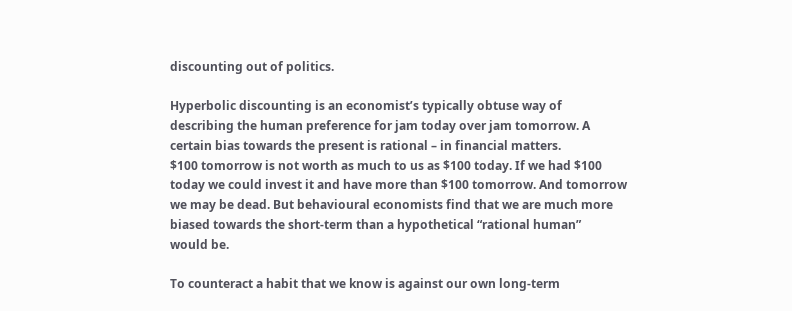discounting out of politics.

Hyperbolic discounting is an economist’s typically obtuse way of
describing the human preference for jam today over jam tomorrow. A
certain bias towards the present is rational – in financial matters.
$100 tomorrow is not worth as much to us as $100 today. If we had $100
today we could invest it and have more than $100 tomorrow. And tomorrow
we may be dead. But behavioural economists find that we are much more
biased towards the short-term than a hypothetical “rational human”
would be.

To counteract a habit that we know is against our own long-term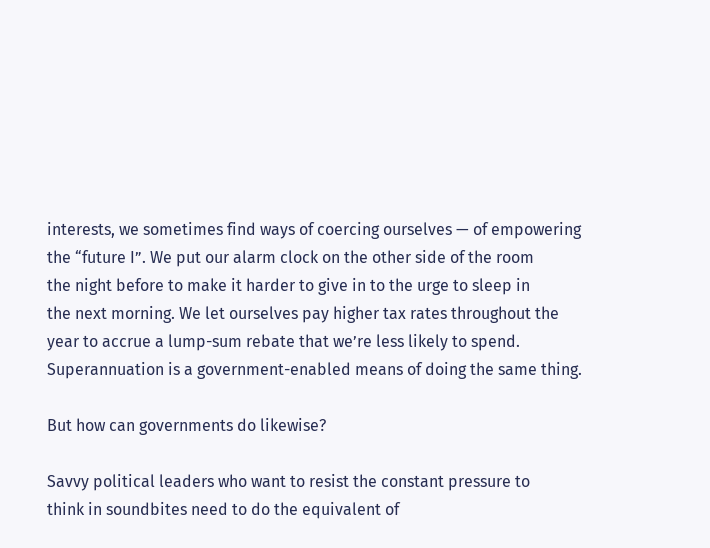interests, we sometimes find ways of coercing ourselves — of empowering
the “future I”. We put our alarm clock on the other side of the room
the night before to make it harder to give in to the urge to sleep in
the next morning. We let ourselves pay higher tax rates throughout the
year to accrue a lump-sum rebate that we’re less likely to spend.
Superannuation is a government-enabled means of doing the same thing.

But how can governments do likewise?

Savvy political leaders who want to resist the constant pressure to
think in soundbites need to do the equivalent of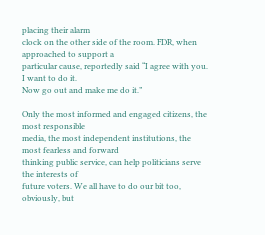placing their alarm
clock on the other side of the room. FDR, when approached to support a
particular cause, reportedly said “I agree with you. I want to do it.
Now go out and make me do it.”

Only the most informed and engaged citizens, the most responsible
media, the most independent institutions, the most fearless and forward
thinking public service, can help politicians serve the interests of
future voters. We all have to do our bit too, obviously, but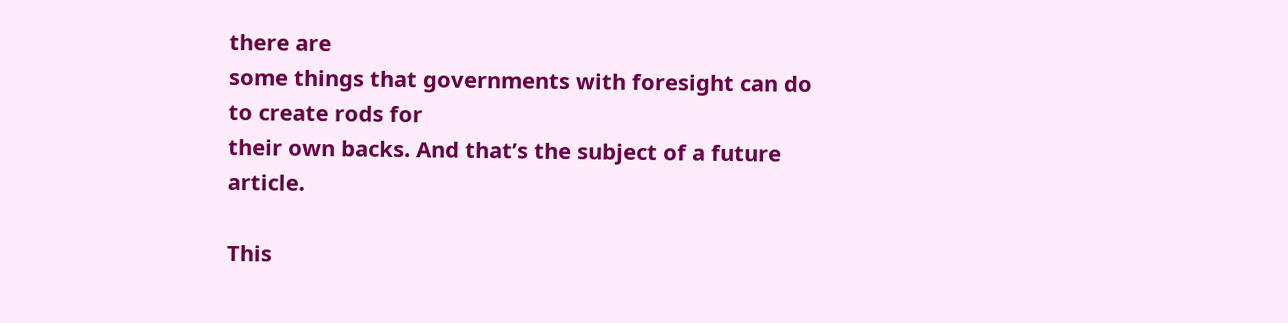there are
some things that governments with foresight can do to create rods for
their own backs. And that’s the subject of a future article.

This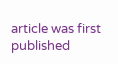article was first published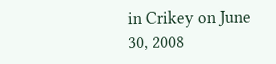in Crikey on June 30, 2008